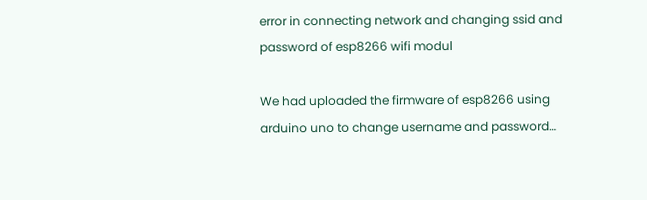error in connecting network and changing ssid and password of esp8266 wifi modul

We had uploaded the firmware of esp8266 using arduino uno to change username and password…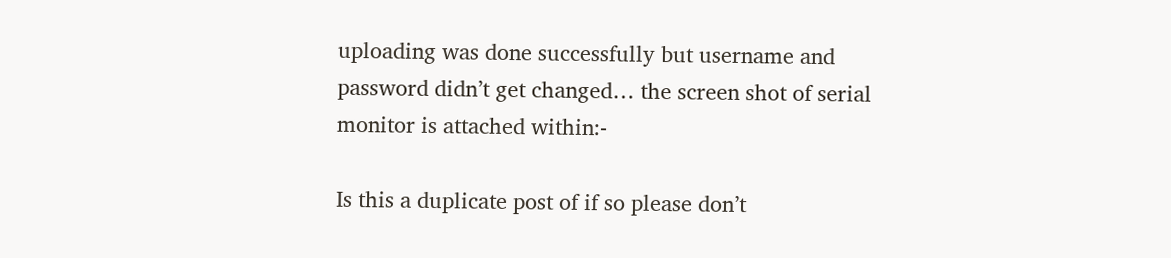uploading was done successfully but username and password didn’t get changed… the screen shot of serial monitor is attached within:-

Is this a duplicate post of if so please don’t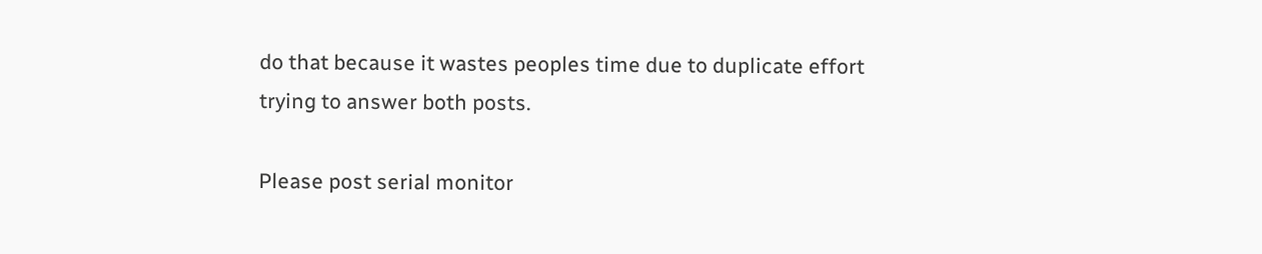do that because it wastes peoples time due to duplicate effort trying to answer both posts.

Please post serial monitor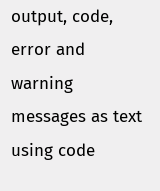output, code, error and warning messages as text using code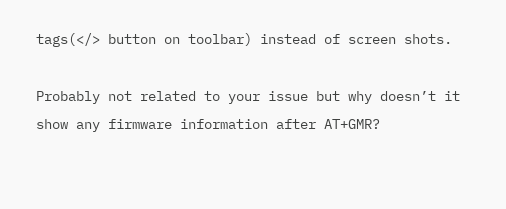tags(</> button on toolbar) instead of screen shots.

Probably not related to your issue but why doesn’t it show any firmware information after AT+GMR?